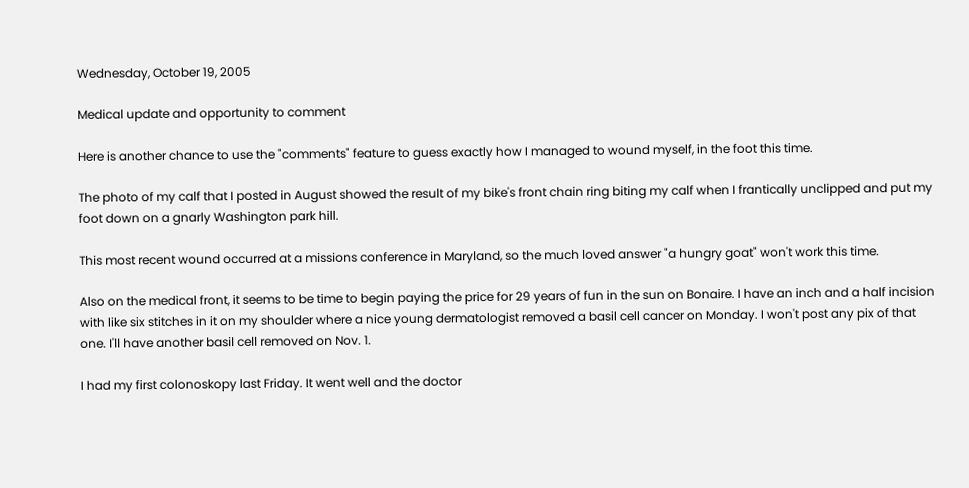Wednesday, October 19, 2005

Medical update and opportunity to comment

Here is another chance to use the "comments" feature to guess exactly how I managed to wound myself, in the foot this time.

The photo of my calf that I posted in August showed the result of my bike's front chain ring biting my calf when I frantically unclipped and put my foot down on a gnarly Washington park hill.

This most recent wound occurred at a missions conference in Maryland, so the much loved answer "a hungry goat" won't work this time.

Also on the medical front, it seems to be time to begin paying the price for 29 years of fun in the sun on Bonaire. I have an inch and a half incision with like six stitches in it on my shoulder where a nice young dermatologist removed a basil cell cancer on Monday. I won't post any pix of that one. I'll have another basil cell removed on Nov. 1.

I had my first colonoskopy last Friday. It went well and the doctor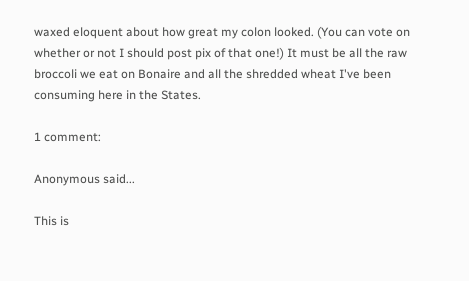waxed eloquent about how great my colon looked. (You can vote on whether or not I should post pix of that one!) It must be all the raw broccoli we eat on Bonaire and all the shredded wheat I've been consuming here in the States.

1 comment:

Anonymous said...

This is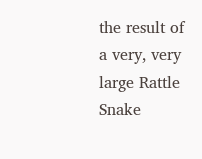the result of a very, very large Rattle Snake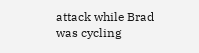attack while Brad was cycling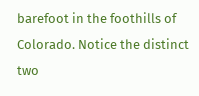barefoot in the foothills of Colorado. Notice the distinct two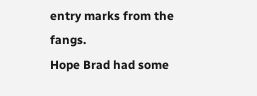entry marks from the fangs.
Hope Brad had some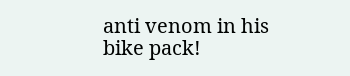anti venom in his bike pack!